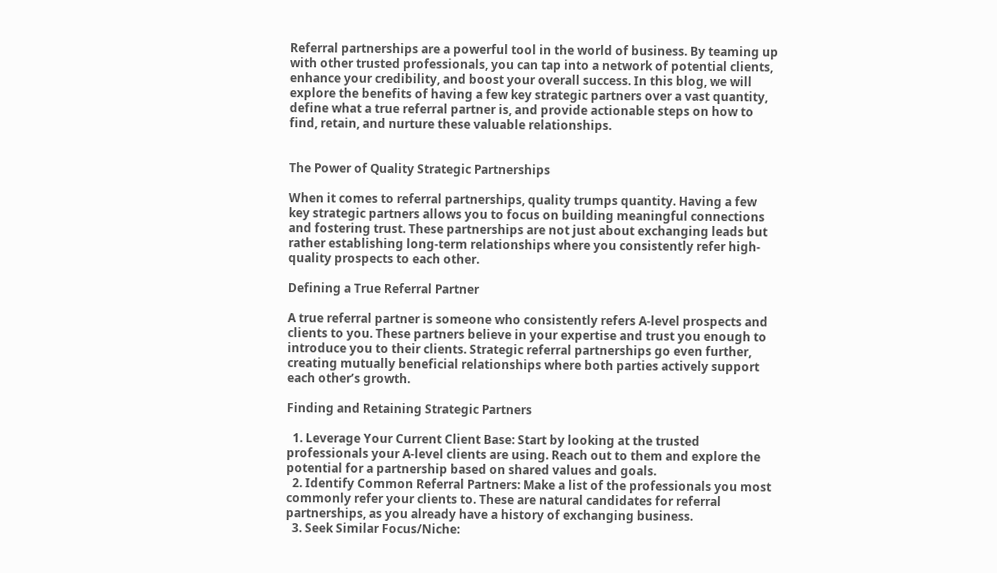Referral partnerships are a powerful tool in the world of business. By teaming up with other trusted professionals, you can tap into a network of potential clients, enhance your credibility, and boost your overall success. In this blog, we will explore the benefits of having a few key strategic partners over a vast quantity, define what a true referral partner is, and provide actionable steps on how to find, retain, and nurture these valuable relationships.


The Power of Quality Strategic Partnerships

When it comes to referral partnerships, quality trumps quantity. Having a few key strategic partners allows you to focus on building meaningful connections and fostering trust. These partnerships are not just about exchanging leads but rather establishing long-term relationships where you consistently refer high-quality prospects to each other.

Defining a True Referral Partner

A true referral partner is someone who consistently refers A-level prospects and clients to you. These partners believe in your expertise and trust you enough to introduce you to their clients. Strategic referral partnerships go even further, creating mutually beneficial relationships where both parties actively support each other’s growth.

Finding and Retaining Strategic Partners

  1. Leverage Your Current Client Base: Start by looking at the trusted professionals your A-level clients are using. Reach out to them and explore the potential for a partnership based on shared values and goals.
  2. Identify Common Referral Partners: Make a list of the professionals you most commonly refer your clients to. These are natural candidates for referral partnerships, as you already have a history of exchanging business.
  3. Seek Similar Focus/Niche: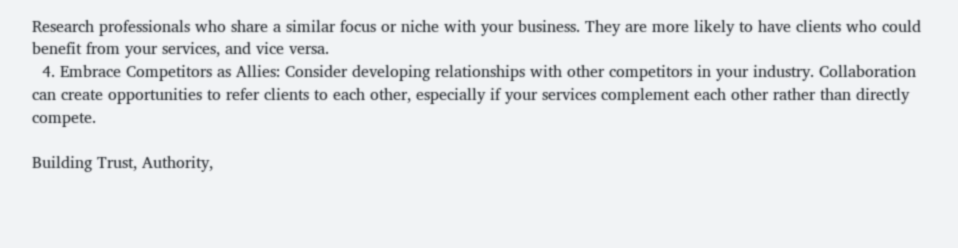Research professionals who share a similar focus or niche with your business. They are more likely to have clients who could benefit from your services, and vice versa.
  4. Embrace Competitors as Allies: Consider developing relationships with other competitors in your industry. Collaboration can create opportunities to refer clients to each other, especially if your services complement each other rather than directly compete.

Building Trust, Authority,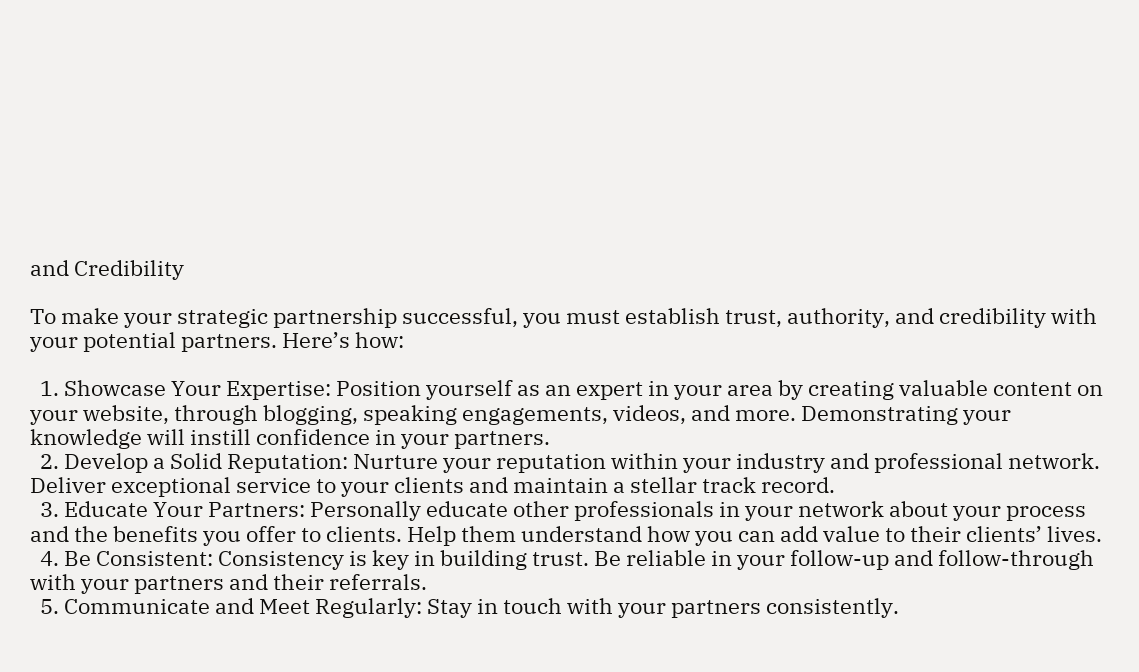and Credibility

To make your strategic partnership successful, you must establish trust, authority, and credibility with your potential partners. Here’s how:

  1. Showcase Your Expertise: Position yourself as an expert in your area by creating valuable content on your website, through blogging, speaking engagements, videos, and more. Demonstrating your knowledge will instill confidence in your partners.
  2. Develop a Solid Reputation: Nurture your reputation within your industry and professional network. Deliver exceptional service to your clients and maintain a stellar track record.
  3. Educate Your Partners: Personally educate other professionals in your network about your process and the benefits you offer to clients. Help them understand how you can add value to their clients’ lives.
  4. Be Consistent: Consistency is key in building trust. Be reliable in your follow-up and follow-through with your partners and their referrals.
  5. Communicate and Meet Regularly: Stay in touch with your partners consistently.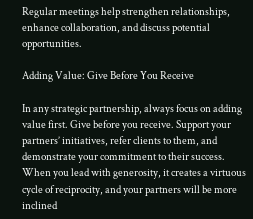Regular meetings help strengthen relationships, enhance collaboration, and discuss potential opportunities.

Adding Value: Give Before You Receive

In any strategic partnership, always focus on adding value first. Give before you receive. Support your partners’ initiatives, refer clients to them, and demonstrate your commitment to their success. When you lead with generosity, it creates a virtuous cycle of reciprocity, and your partners will be more inclined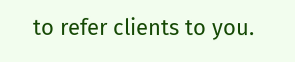to refer clients to you.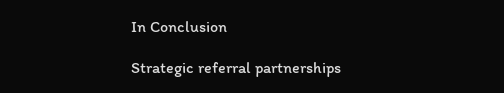In Conclusion

Strategic referral partnerships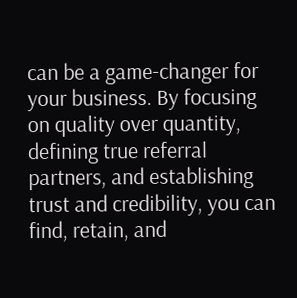can be a game-changer for your business. By focusing on quality over quantity, defining true referral partners, and establishing trust and credibility, you can find, retain, and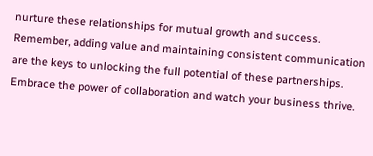nurture these relationships for mutual growth and success. Remember, adding value and maintaining consistent communication are the keys to unlocking the full potential of these partnerships. Embrace the power of collaboration and watch your business thrive.